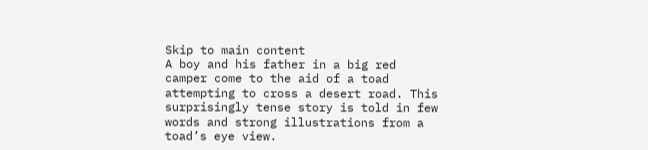Skip to main content
A boy and his father in a big red camper come to the aid of a toad attempting to cross a desert road. This surprisingly tense story is told in few words and strong illustrations from a toad’s eye view.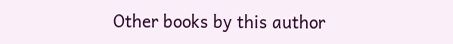Other books by this author